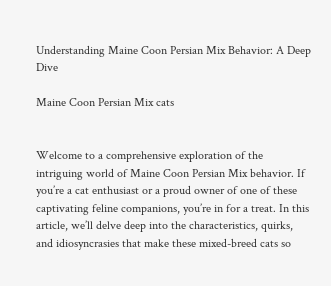Understanding Maine Coon Persian Mix Behavior: A Deep Dive

Maine Coon Persian Mix cats


Welcome to a comprehensive exploration of the intriguing world of Maine Coon Persian Mix behavior. If you’re a cat enthusiast or a proud owner of one of these captivating feline companions, you’re in for a treat. In this article, we’ll delve deep into the characteristics, quirks, and idiosyncrasies that make these mixed-breed cats so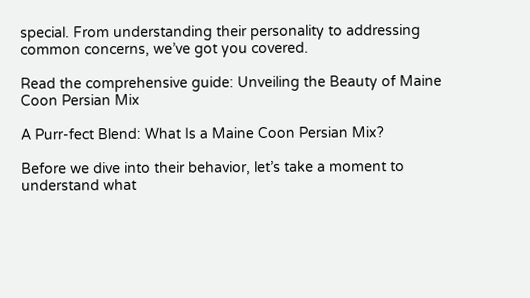special. From understanding their personality to addressing common concerns, we’ve got you covered.

Read the comprehensive guide: Unveiling the Beauty of Maine Coon Persian Mix

A Purr-fect Blend: What Is a Maine Coon Persian Mix?

Before we dive into their behavior, let’s take a moment to understand what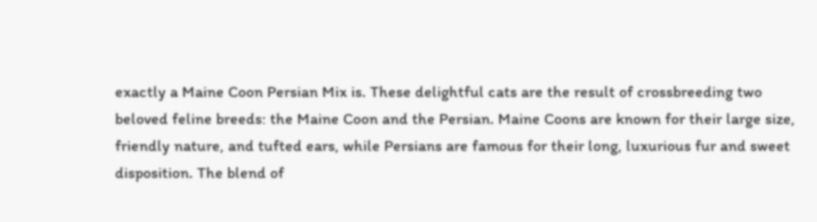exactly a Maine Coon Persian Mix is. These delightful cats are the result of crossbreeding two beloved feline breeds: the Maine Coon and the Persian. Maine Coons are known for their large size, friendly nature, and tufted ears, while Persians are famous for their long, luxurious fur and sweet disposition. The blend of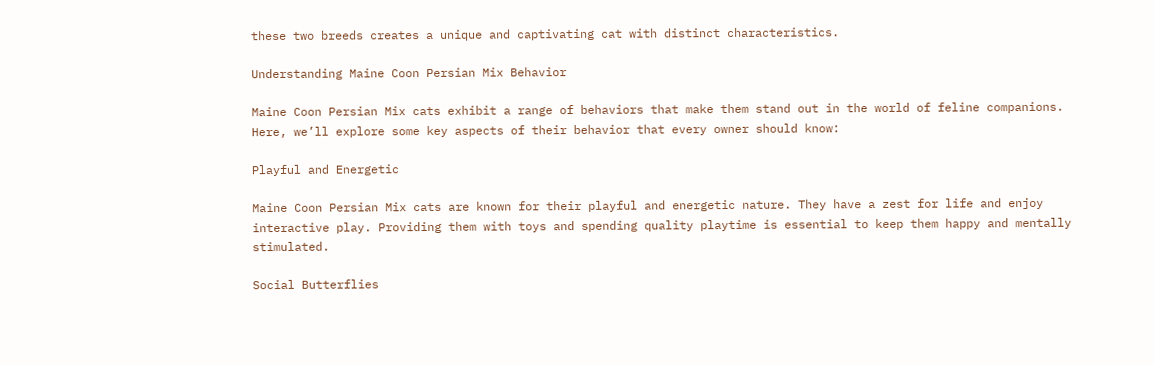these two breeds creates a unique and captivating cat with distinct characteristics.

Understanding Maine Coon Persian Mix Behavior

Maine Coon Persian Mix cats exhibit a range of behaviors that make them stand out in the world of feline companions. Here, we’ll explore some key aspects of their behavior that every owner should know:

Playful and Energetic

Maine Coon Persian Mix cats are known for their playful and energetic nature. They have a zest for life and enjoy interactive play. Providing them with toys and spending quality playtime is essential to keep them happy and mentally stimulated.

Social Butterflies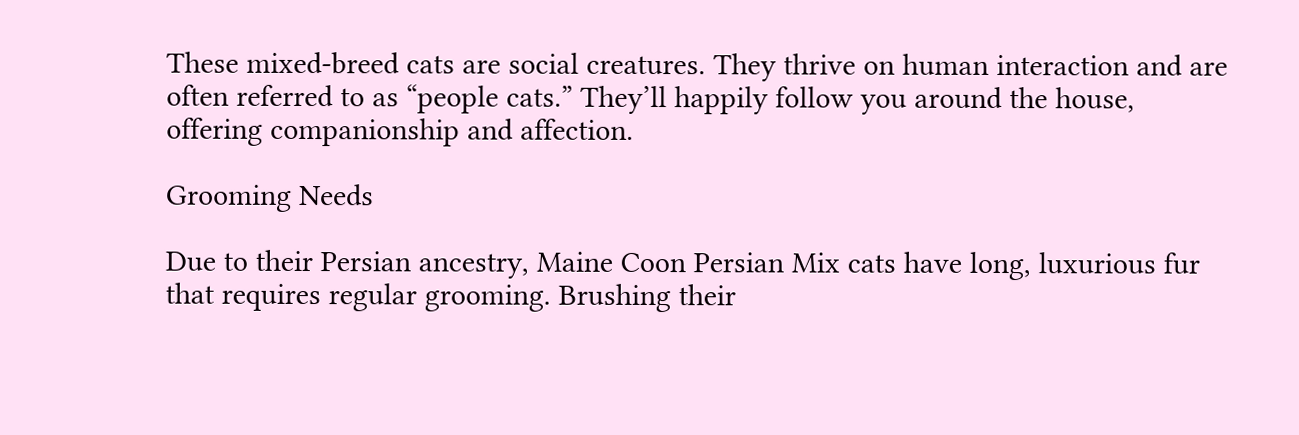These mixed-breed cats are social creatures. They thrive on human interaction and are often referred to as “people cats.” They’ll happily follow you around the house, offering companionship and affection.

Grooming Needs

Due to their Persian ancestry, Maine Coon Persian Mix cats have long, luxurious fur that requires regular grooming. Brushing their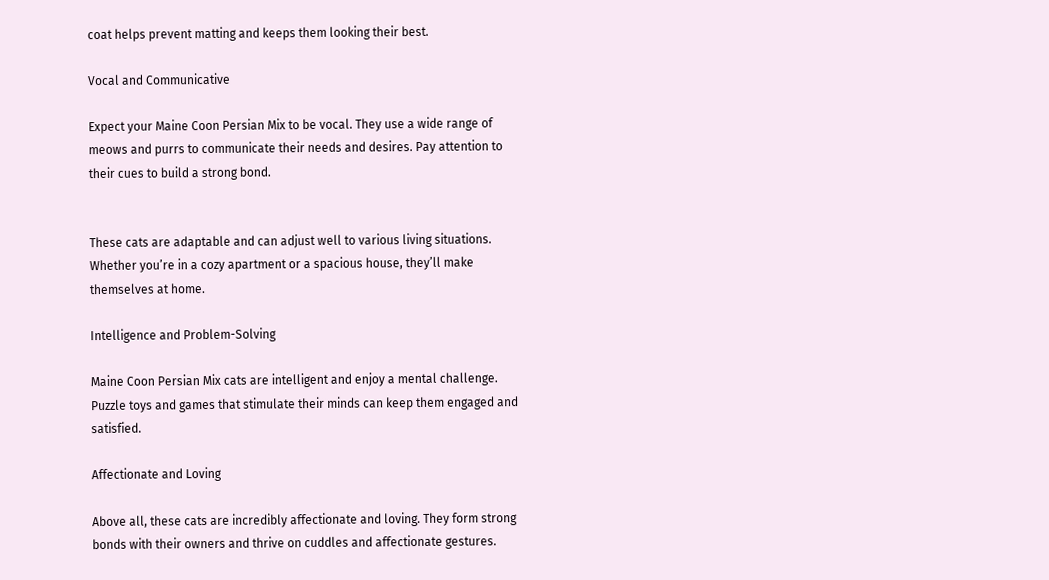coat helps prevent matting and keeps them looking their best.

Vocal and Communicative

Expect your Maine Coon Persian Mix to be vocal. They use a wide range of meows and purrs to communicate their needs and desires. Pay attention to their cues to build a strong bond.


These cats are adaptable and can adjust well to various living situations. Whether you’re in a cozy apartment or a spacious house, they’ll make themselves at home.

Intelligence and Problem-Solving

Maine Coon Persian Mix cats are intelligent and enjoy a mental challenge. Puzzle toys and games that stimulate their minds can keep them engaged and satisfied.

Affectionate and Loving

Above all, these cats are incredibly affectionate and loving. They form strong bonds with their owners and thrive on cuddles and affectionate gestures.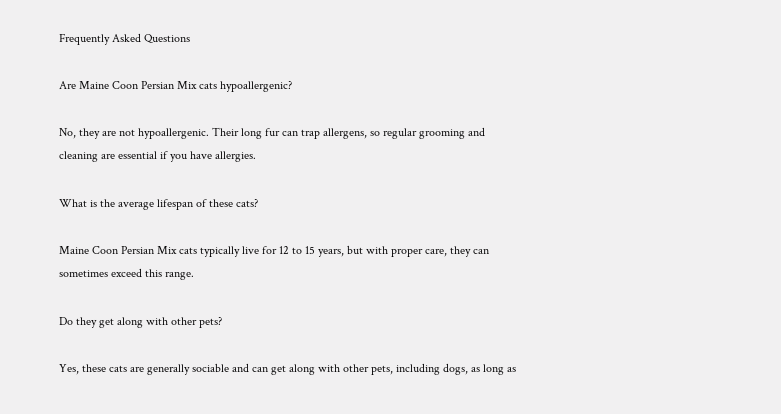Frequently Asked Questions

Are Maine Coon Persian Mix cats hypoallergenic?

No, they are not hypoallergenic. Their long fur can trap allergens, so regular grooming and cleaning are essential if you have allergies.

What is the average lifespan of these cats?

Maine Coon Persian Mix cats typically live for 12 to 15 years, but with proper care, they can sometimes exceed this range.

Do they get along with other pets?

Yes, these cats are generally sociable and can get along with other pets, including dogs, as long as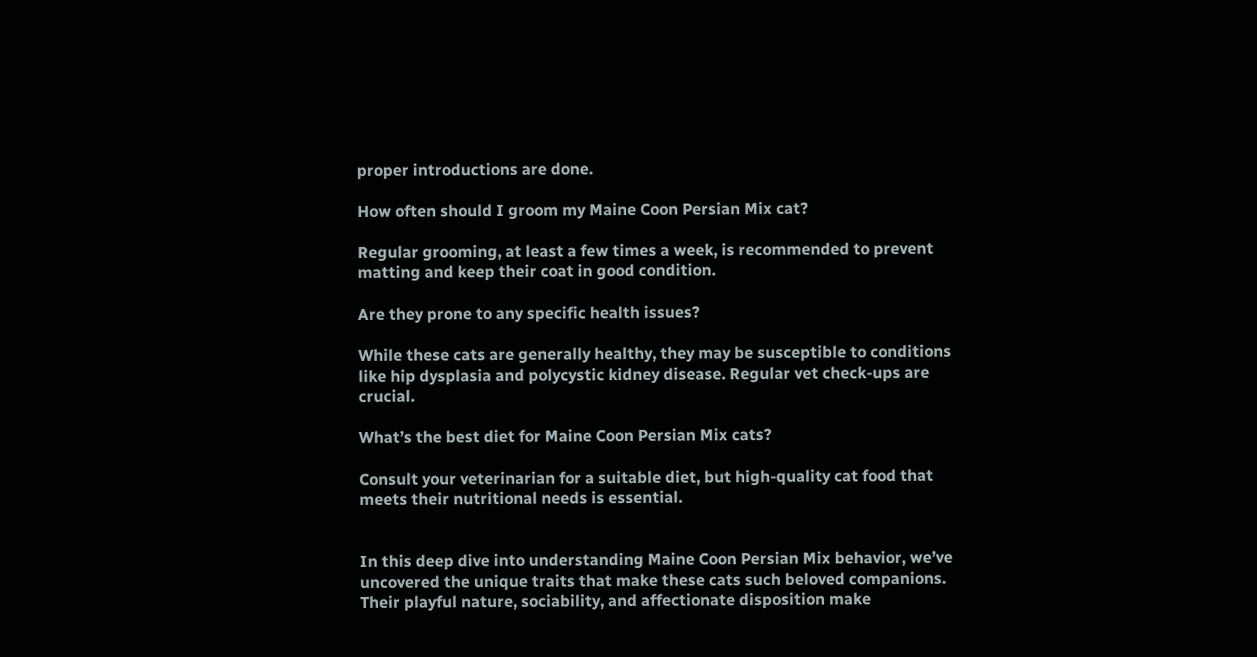proper introductions are done.

How often should I groom my Maine Coon Persian Mix cat?

Regular grooming, at least a few times a week, is recommended to prevent matting and keep their coat in good condition.

Are they prone to any specific health issues?

While these cats are generally healthy, they may be susceptible to conditions like hip dysplasia and polycystic kidney disease. Regular vet check-ups are crucial.

What’s the best diet for Maine Coon Persian Mix cats?

Consult your veterinarian for a suitable diet, but high-quality cat food that meets their nutritional needs is essential.


In this deep dive into understanding Maine Coon Persian Mix behavior, we’ve uncovered the unique traits that make these cats such beloved companions. Their playful nature, sociability, and affectionate disposition make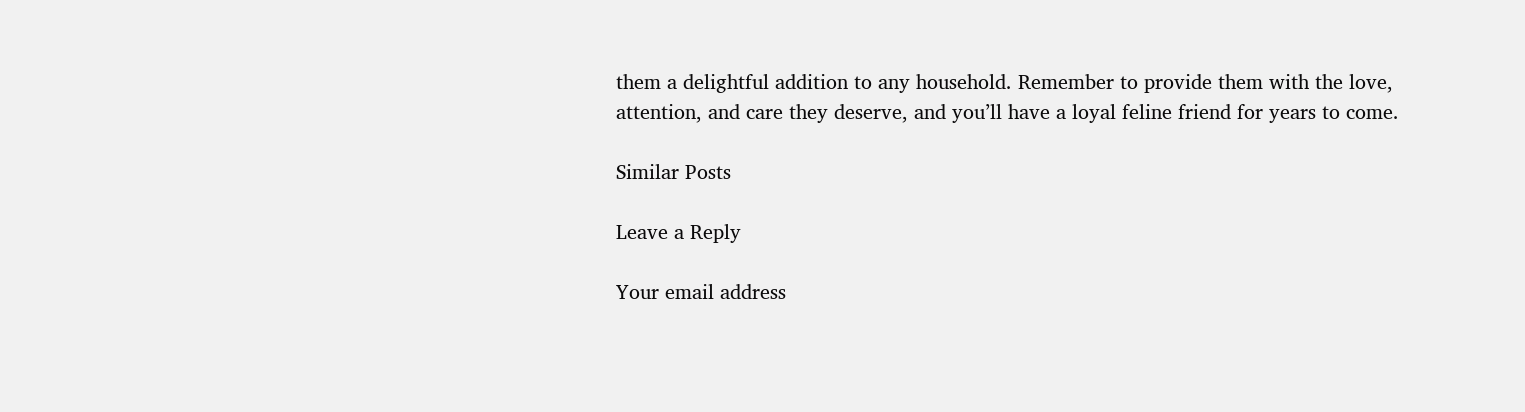them a delightful addition to any household. Remember to provide them with the love, attention, and care they deserve, and you’ll have a loyal feline friend for years to come.

Similar Posts

Leave a Reply

Your email address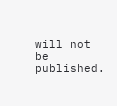will not be published.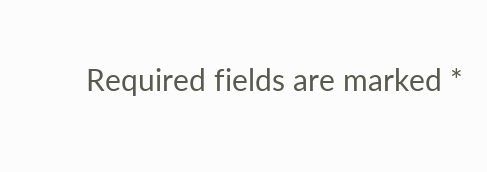Required fields are marked *